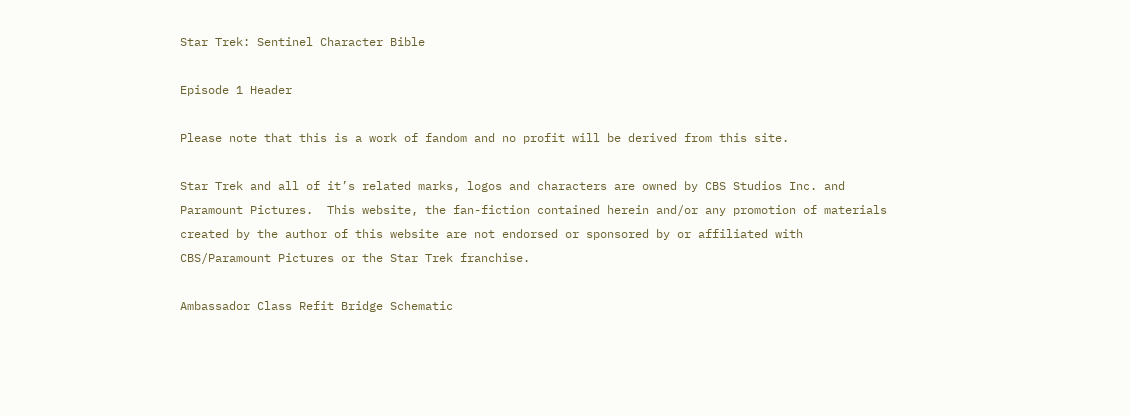Star Trek: Sentinel Character Bible

Episode 1 Header

Please note that this is a work of fandom and no profit will be derived from this site.

Star Trek and all of it’s related marks, logos and characters are owned by CBS Studios Inc. and Paramount Pictures.  This website, the fan-fiction contained herein and/or any promotion of materials created by the author of this website are not endorsed or sponsored by or affiliated with CBS/Paramount Pictures or the Star Trek franchise.

Ambassador Class Refit Bridge Schematic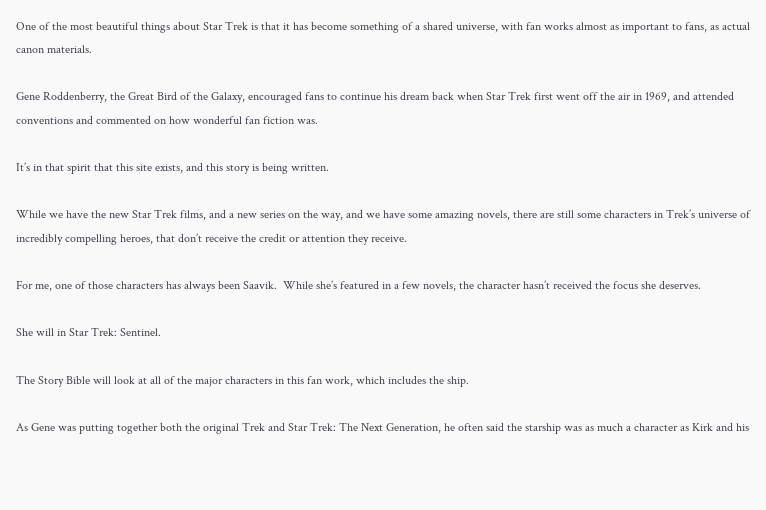One of the most beautiful things about Star Trek is that it has become something of a shared universe, with fan works almost as important to fans, as actual canon materials.

Gene Roddenberry, the Great Bird of the Galaxy, encouraged fans to continue his dream back when Star Trek first went off the air in 1969, and attended conventions and commented on how wonderful fan fiction was.

It’s in that spirit that this site exists, and this story is being written.

While we have the new Star Trek films, and a new series on the way, and we have some amazing novels, there are still some characters in Trek’s universe of incredibly compelling heroes, that don’t receive the credit or attention they receive.

For me, one of those characters has always been Saavik.  While she’s featured in a few novels, the character hasn’t received the focus she deserves.

She will in Star Trek: Sentinel.

The Story Bible will look at all of the major characters in this fan work, which includes the ship.

As Gene was putting together both the original Trek and Star Trek: The Next Generation, he often said the starship was as much a character as Kirk and his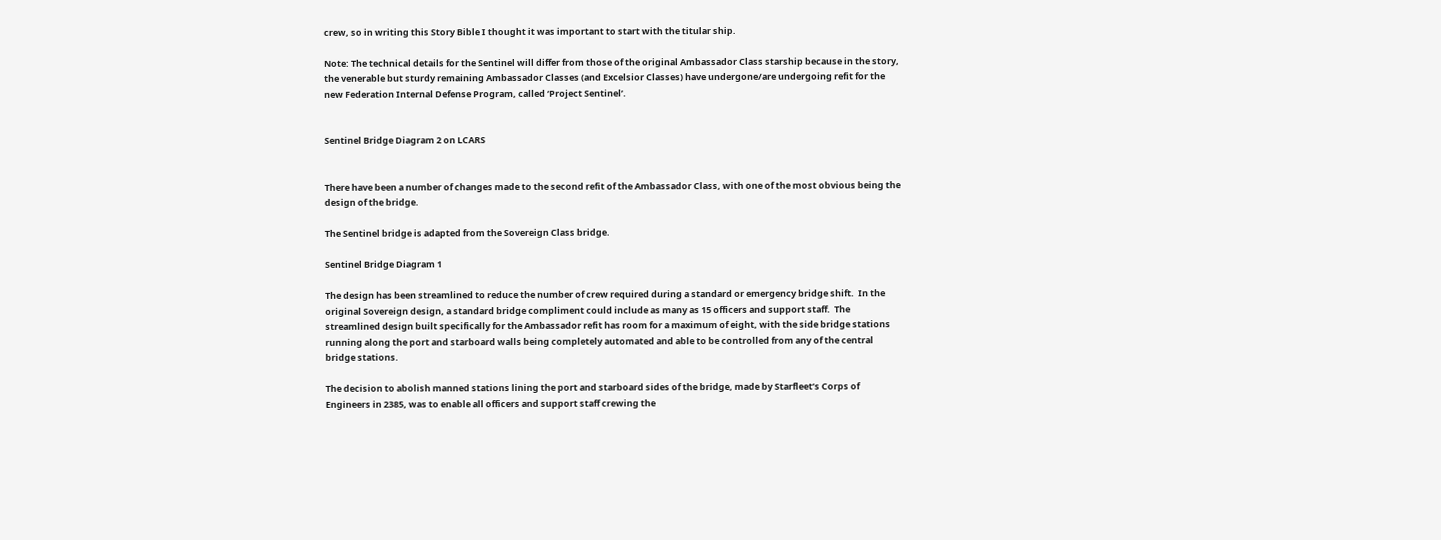crew, so in writing this Story Bible I thought it was important to start with the titular ship.

Note: The technical details for the Sentinel will differ from those of the original Ambassador Class starship because in the story, the venerable but sturdy remaining Ambassador Classes (and Excelsior Classes) have undergone/are undergoing refit for the new Federation Internal Defense Program, called ‘Project Sentinel’.


Sentinel Bridge Diagram 2 on LCARS


There have been a number of changes made to the second refit of the Ambassador Class, with one of the most obvious being the design of the bridge.

The Sentinel bridge is adapted from the Sovereign Class bridge.

Sentinel Bridge Diagram 1

The design has been streamlined to reduce the number of crew required during a standard or emergency bridge shift.  In the original Sovereign design, a standard bridge compliment could include as many as 15 officers and support staff.  The streamlined design built specifically for the Ambassador refit has room for a maximum of eight, with the side bridge stations running along the port and starboard walls being completely automated and able to be controlled from any of the central bridge stations.

The decision to abolish manned stations lining the port and starboard sides of the bridge, made by Starfleet’s Corps of Engineers in 2385, was to enable all officers and support staff crewing the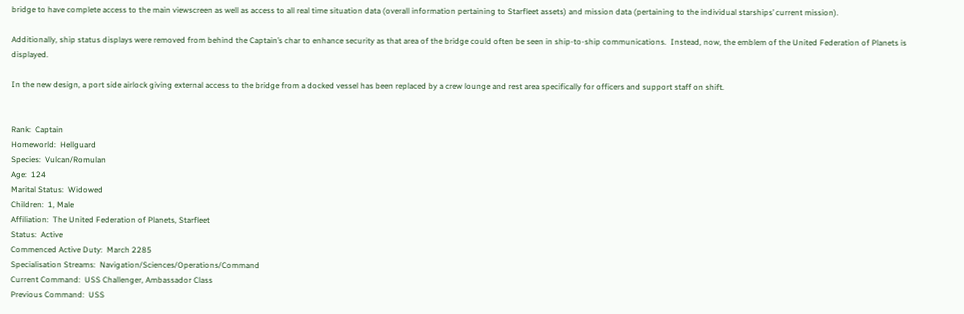bridge to have complete access to the main viewscreen as well as access to all real time situation data (overall information pertaining to Starfleet assets) and mission data (pertaining to the individual starships’ current mission).

Additionally, ship status displays were removed from behind the Captain’s char to enhance security as that area of the bridge could often be seen in ship-to-ship communications.  Instead, now, the emblem of the United Federation of Planets is displayed.

In the new design, a port side airlock giving external access to the bridge from a docked vessel has been replaced by a crew lounge and rest area specifically for officers and support staff on shift.


Rank:  Captain
Homeworld:  Hellguard
Species:  Vulcan/Romulan
Age:  124
Marital Status:  Widowed
Children:  1, Male
Affiliation:  The United Federation of Planets, Starfleet
Status:  Active
Commenced Active Duty:  March 2285
Specialisation Streams:  Navigation/Sciences/Operations/Command
Current Command:  USS Challenger, Ambassador Class
Previous Command:  USS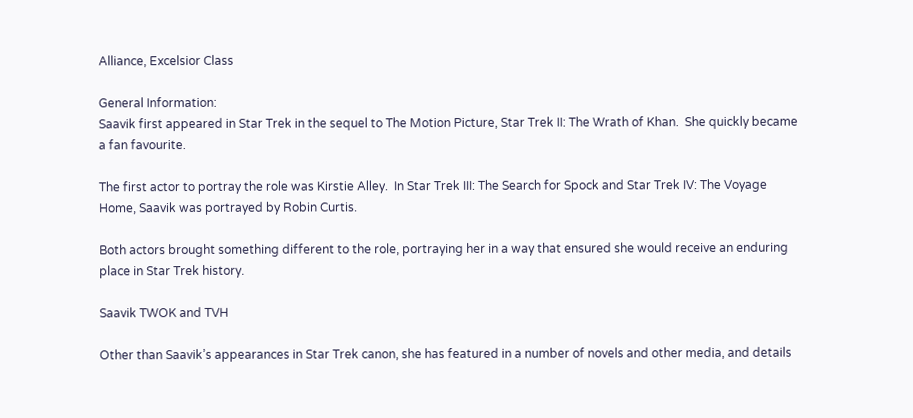Alliance, Excelsior Class

General Information:
Saavik first appeared in Star Trek in the sequel to The Motion Picture, Star Trek II: The Wrath of Khan.  She quickly became a fan favourite.

The first actor to portray the role was Kirstie Alley.  In Star Trek III: The Search for Spock and Star Trek IV: The Voyage Home, Saavik was portrayed by Robin Curtis.

Both actors brought something different to the role, portraying her in a way that ensured she would receive an enduring place in Star Trek history.

Saavik TWOK and TVH

Other than Saavik’s appearances in Star Trek canon, she has featured in a number of novels and other media, and details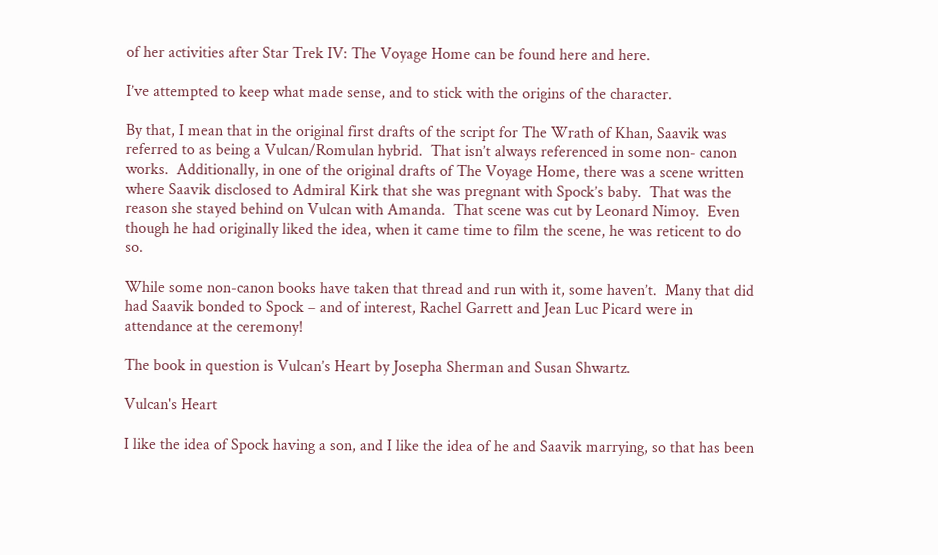of her activities after Star Trek IV: The Voyage Home can be found here and here.

I’ve attempted to keep what made sense, and to stick with the origins of the character.

By that, I mean that in the original first drafts of the script for The Wrath of Khan, Saavik was referred to as being a Vulcan/Romulan hybrid.  That isn’t always referenced in some non- canon works.  Additionally, in one of the original drafts of The Voyage Home, there was a scene written where Saavik disclosed to Admiral Kirk that she was pregnant with Spock’s baby.  That was the reason she stayed behind on Vulcan with Amanda.  That scene was cut by Leonard Nimoy.  Even though he had originally liked the idea, when it came time to film the scene, he was reticent to do so.

While some non-canon books have taken that thread and run with it, some haven’t.  Many that did had Saavik bonded to Spock – and of interest, Rachel Garrett and Jean Luc Picard were in attendance at the ceremony!

The book in question is Vulcan’s Heart by Josepha Sherman and Susan Shwartz.

Vulcan's Heart

I like the idea of Spock having a son, and I like the idea of he and Saavik marrying, so that has been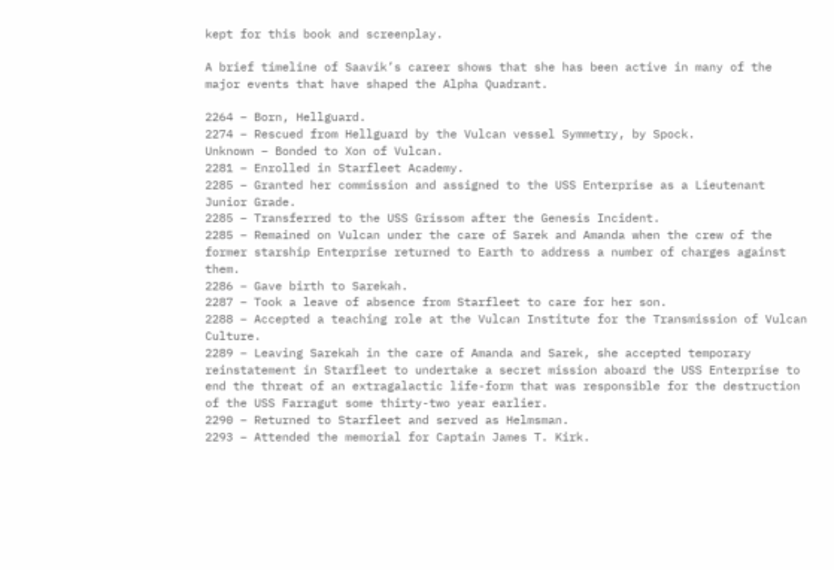kept for this book and screenplay.

A brief timeline of Saavik’s career shows that she has been active in many of the major events that have shaped the Alpha Quadrant.

2264 – Born, Hellguard.
2274 – Rescued from Hellguard by the Vulcan vessel Symmetry, by Spock.
Unknown – Bonded to Xon of Vulcan.
2281 – Enrolled in Starfleet Academy.
2285 – Granted her commission and assigned to the USS Enterprise as a Lieutenant Junior Grade.
2285 – Transferred to the USS Grissom after the Genesis Incident.
2285 – Remained on Vulcan under the care of Sarek and Amanda when the crew of the former starship Enterprise returned to Earth to address a number of charges against them.
2286 – Gave birth to Sarekah.
2287 – Took a leave of absence from Starfleet to care for her son.
2288 – Accepted a teaching role at the Vulcan Institute for the Transmission of Vulcan Culture.
2289 – Leaving Sarekah in the care of Amanda and Sarek, she accepted temporary reinstatement in Starfleet to undertake a secret mission aboard the USS Enterprise to end the threat of an extragalactic life-form that was responsible for the destruction of the USS Farragut some thirty-two year earlier.
2290 – Returned to Starfleet and served as Helmsman.
2293 – Attended the memorial for Captain James T. Kirk.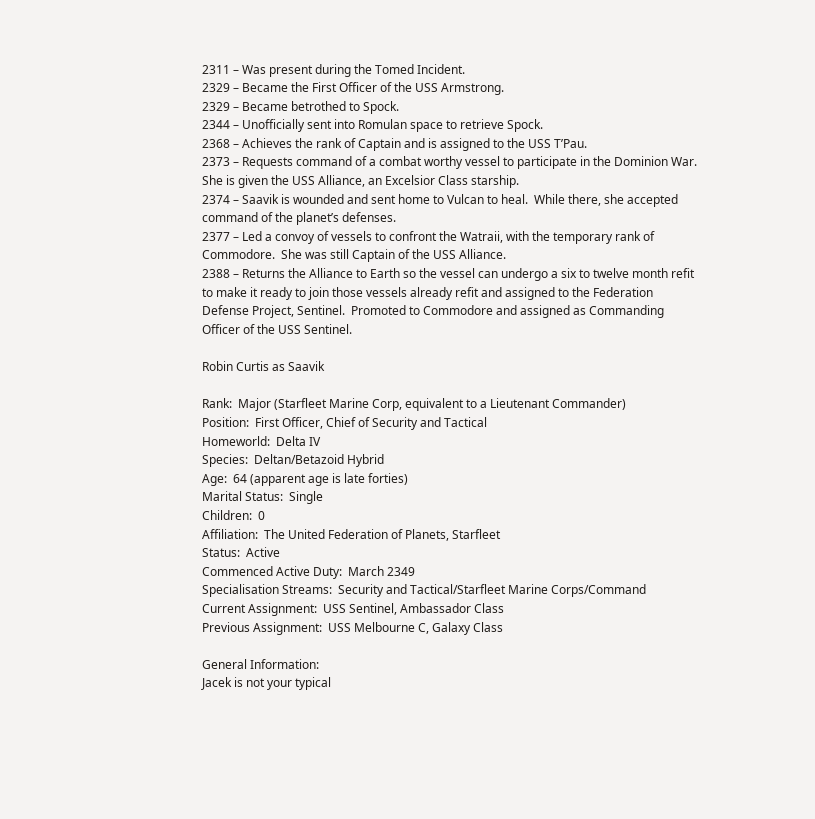2311 – Was present during the Tomed Incident.
2329 – Became the First Officer of the USS Armstrong.
2329 – Became betrothed to Spock.
2344 – Unofficially sent into Romulan space to retrieve Spock.
2368 – Achieves the rank of Captain and is assigned to the USS T’Pau.
2373 – Requests command of a combat worthy vessel to participate in the Dominion War.  She is given the USS Alliance, an Excelsior Class starship.
2374 – Saavik is wounded and sent home to Vulcan to heal.  While there, she accepted command of the planet’s defenses.
2377 – Led a convoy of vessels to confront the Watraii, with the temporary rank of Commodore.  She was still Captain of the USS Alliance.
2388 – Returns the Alliance to Earth so the vessel can undergo a six to twelve month refit to make it ready to join those vessels already refit and assigned to the Federation Defense Project, Sentinel.  Promoted to Commodore and assigned as Commanding Officer of the USS Sentinel.

Robin Curtis as Saavik

Rank:  Major (Starfleet Marine Corp, equivalent to a Lieutenant Commander)
Position:  First Officer, Chief of Security and Tactical
Homeworld:  Delta IV
Species:  Deltan/Betazoid Hybrid
Age:  64 (apparent age is late forties)
Marital Status:  Single
Children:  0
Affiliation:  The United Federation of Planets, Starfleet
Status:  Active
Commenced Active Duty:  March 2349
Specialisation Streams:  Security and Tactical/Starfleet Marine Corps/Command
Current Assignment:  USS Sentinel, Ambassador Class
Previous Assignment:  USS Melbourne C, Galaxy Class

General Information:
Jacek is not your typical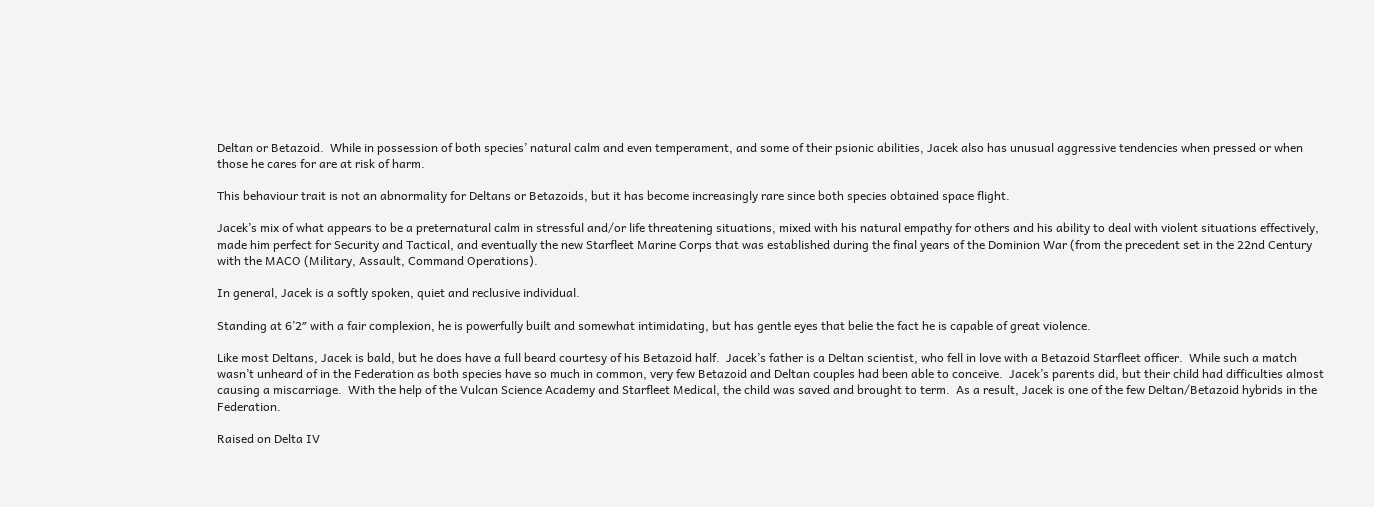Deltan or Betazoid.  While in possession of both species’ natural calm and even temperament, and some of their psionic abilities, Jacek also has unusual aggressive tendencies when pressed or when those he cares for are at risk of harm.

This behaviour trait is not an abnormality for Deltans or Betazoids, but it has become increasingly rare since both species obtained space flight.

Jacek’s mix of what appears to be a preternatural calm in stressful and/or life threatening situations, mixed with his natural empathy for others and his ability to deal with violent situations effectively, made him perfect for Security and Tactical, and eventually the new Starfleet Marine Corps that was established during the final years of the Dominion War (from the precedent set in the 22nd Century with the MACO (Military, Assault, Command Operations).

In general, Jacek is a softly spoken, quiet and reclusive individual.

Standing at 6’2″ with a fair complexion, he is powerfully built and somewhat intimidating, but has gentle eyes that belie the fact he is capable of great violence.

Like most Deltans, Jacek is bald, but he does have a full beard courtesy of his Betazoid half.  Jacek’s father is a Deltan scientist, who fell in love with a Betazoid Starfleet officer.  While such a match wasn’t unheard of in the Federation as both species have so much in common, very few Betazoid and Deltan couples had been able to conceive.  Jacek’s parents did, but their child had difficulties almost causing a miscarriage.  With the help of the Vulcan Science Academy and Starfleet Medical, the child was saved and brought to term.  As a result, Jacek is one of the few Deltan/Betazoid hybrids in the Federation.

Raised on Delta IV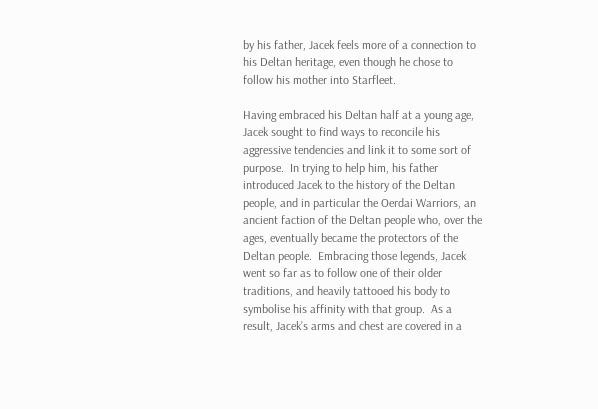by his father, Jacek feels more of a connection to his Deltan heritage, even though he chose to follow his mother into Starfleet.

Having embraced his Deltan half at a young age, Jacek sought to find ways to reconcile his aggressive tendencies and link it to some sort of purpose.  In trying to help him, his father introduced Jacek to the history of the Deltan people, and in particular the Oerdai Warriors, an ancient faction of the Deltan people who, over the ages, eventually became the protectors of the Deltan people.  Embracing those legends, Jacek went so far as to follow one of their older traditions, and heavily tattooed his body to symbolise his affinity with that group.  As a result, Jacek’s arms and chest are covered in a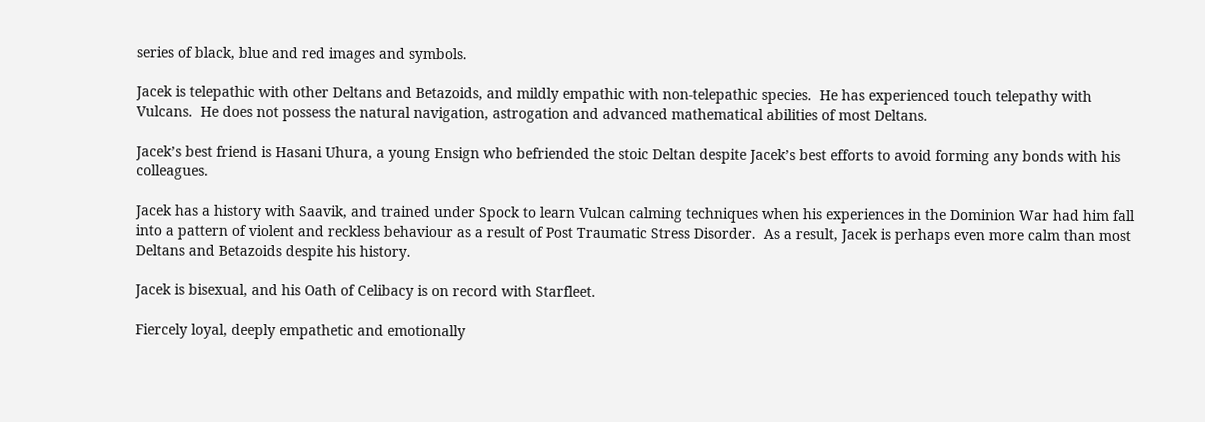series of black, blue and red images and symbols.

Jacek is telepathic with other Deltans and Betazoids, and mildly empathic with non-telepathic species.  He has experienced touch telepathy with Vulcans.  He does not possess the natural navigation, astrogation and advanced mathematical abilities of most Deltans.

Jacek’s best friend is Hasani Uhura, a young Ensign who befriended the stoic Deltan despite Jacek’s best efforts to avoid forming any bonds with his colleagues.

Jacek has a history with Saavik, and trained under Spock to learn Vulcan calming techniques when his experiences in the Dominion War had him fall into a pattern of violent and reckless behaviour as a result of Post Traumatic Stress Disorder.  As a result, Jacek is perhaps even more calm than most Deltans and Betazoids despite his history.

Jacek is bisexual, and his Oath of Celibacy is on record with Starfleet.

Fiercely loyal, deeply empathetic and emotionally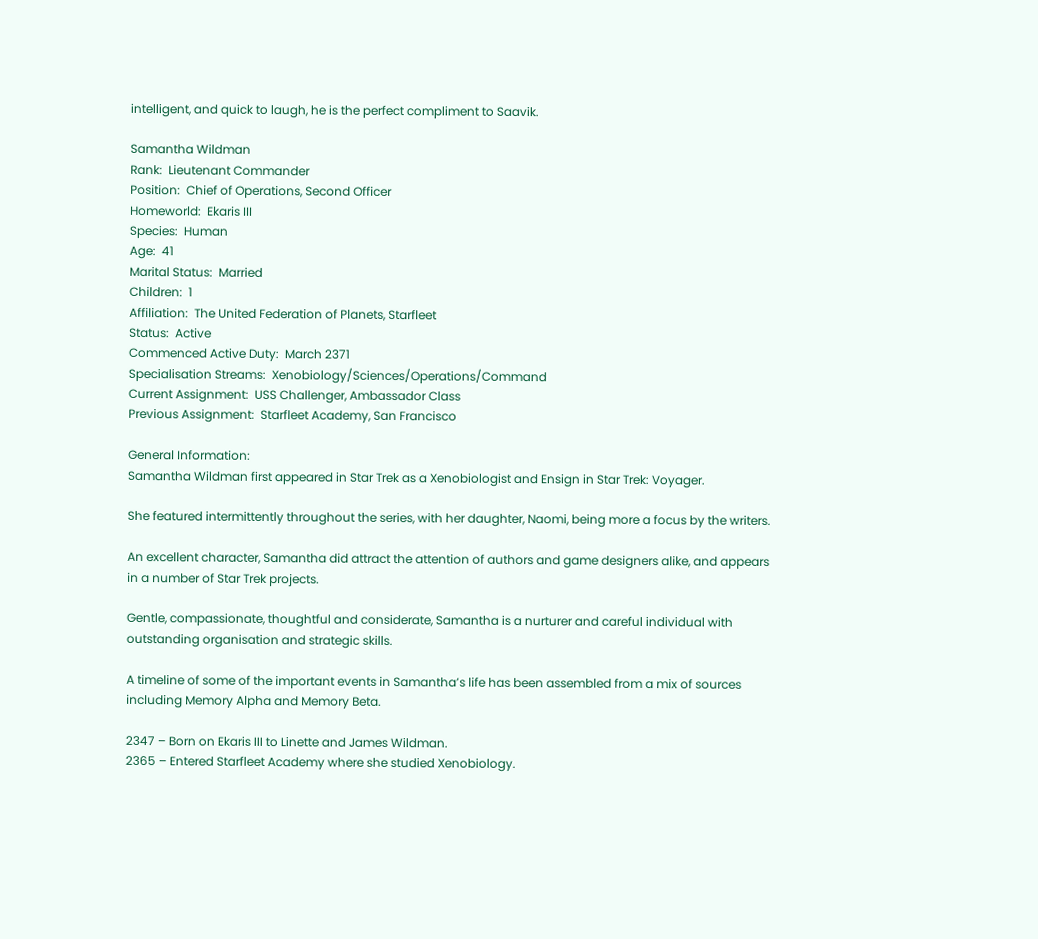intelligent, and quick to laugh, he is the perfect compliment to Saavik.

Samantha Wildman
Rank:  Lieutenant Commander
Position:  Chief of Operations, Second Officer
Homeworld:  Ekaris III
Species:  Human
Age:  41
Marital Status:  Married
Children:  1
Affiliation:  The United Federation of Planets, Starfleet
Status:  Active
Commenced Active Duty:  March 2371
Specialisation Streams:  Xenobiology/Sciences/Operations/Command
Current Assignment:  USS Challenger, Ambassador Class
Previous Assignment:  Starfleet Academy, San Francisco

General Information:
Samantha Wildman first appeared in Star Trek as a Xenobiologist and Ensign in Star Trek: Voyager.

She featured intermittently throughout the series, with her daughter, Naomi, being more a focus by the writers.

An excellent character, Samantha did attract the attention of authors and game designers alike, and appears in a number of Star Trek projects.

Gentle, compassionate, thoughtful and considerate, Samantha is a nurturer and careful individual with outstanding organisation and strategic skills.

A timeline of some of the important events in Samantha’s life has been assembled from a mix of sources including Memory Alpha and Memory Beta.

2347 – Born on Ekaris III to Linette and James Wildman.
2365 – Entered Starfleet Academy where she studied Xenobiology.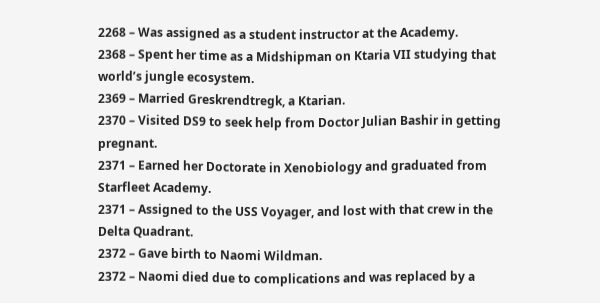2268 – Was assigned as a student instructor at the Academy.
2368 – Spent her time as a Midshipman on Ktaria VII studying that world’s jungle ecosystem.
2369 – Married Greskrendtregk, a Ktarian.
2370 – Visited DS9 to seek help from Doctor Julian Bashir in getting pregnant.
2371 – Earned her Doctorate in Xenobiology and graduated from Starfleet Academy.
2371 – Assigned to the USS Voyager, and lost with that crew in the Delta Quadrant.
2372 – Gave birth to Naomi Wildman.
2372 – Naomi died due to complications and was replaced by a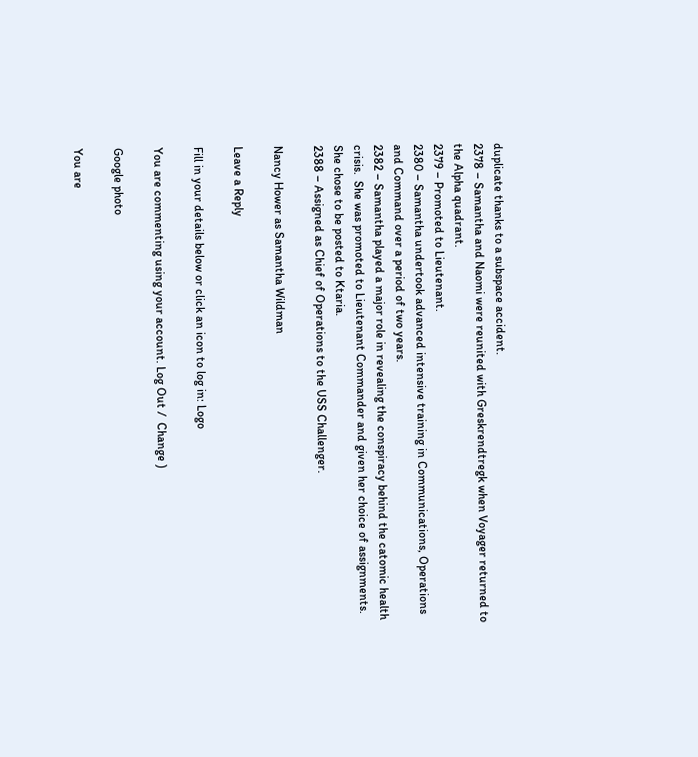duplicate thanks to a subspace accident.
2378 – Samantha and Naomi were reunited with Greskrendtregk when Voyager returned to the Alpha quadrant.
2379 – Promoted to Lieutenant.
2380 – Samantha undertook advanced intensive training in Communications, Operations and Command over a period of two years.
2382 – Samantha played a major role in revealing the conspiracy behind the catomic health crisis.  She was promoted to Lieutenant Commander and given her choice of assignments.  She chose to be posted to Ktaria.
2388 – Assigned as Chief of Operations to the USS Challenger.

Nancy Hower as Samantha Wildman

Leave a Reply

Fill in your details below or click an icon to log in: Logo

You are commenting using your account. Log Out /  Change )

Google photo

You are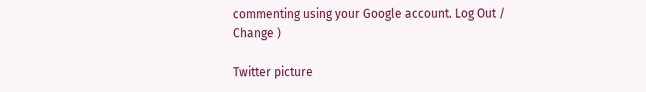commenting using your Google account. Log Out /  Change )

Twitter picture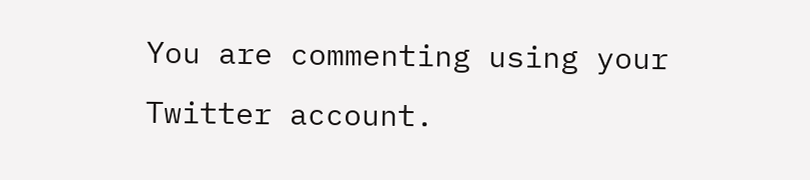You are commenting using your Twitter account.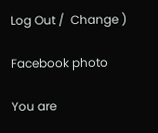Log Out /  Change )

Facebook photo

You are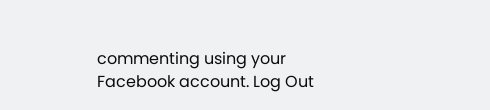commenting using your Facebook account. Log Out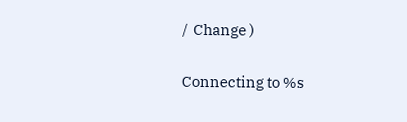/  Change )

Connecting to %s